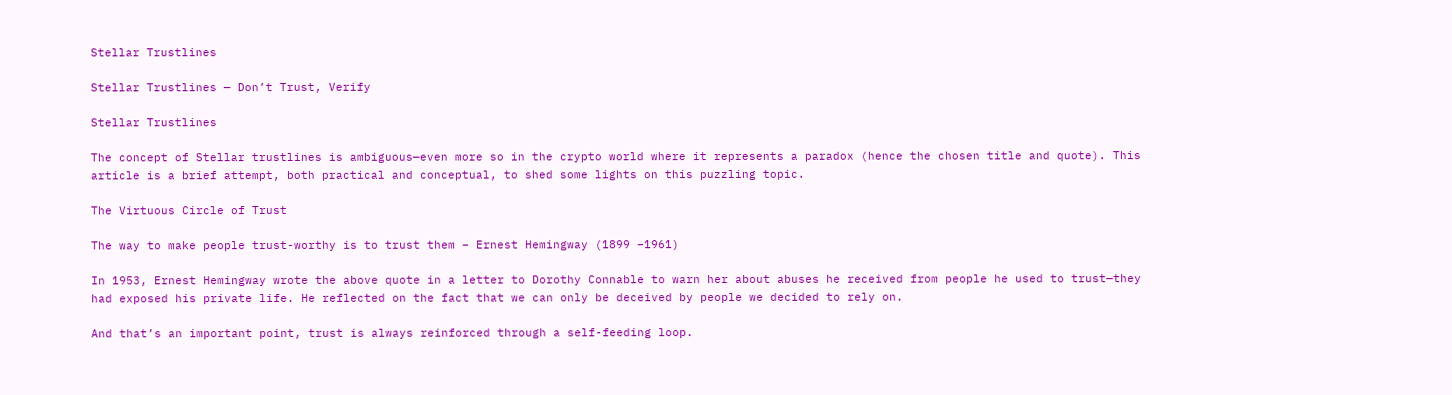Stellar Trustlines

Stellar Trustlines — Don’t Trust, Verify

Stellar Trustlines

The concept of Stellar trustlines is ambiguous—even more so in the crypto world where it represents a paradox (hence the chosen title and quote). This article is a brief attempt, both practical and conceptual, to shed some lights on this puzzling topic.

The Virtuous Circle of Trust

The way to make people trust-worthy is to trust them – Ernest Hemingway (1899 –1961)

In 1953, Ernest Hemingway wrote the above quote in a letter to Dorothy Connable to warn her about abuses he received from people he used to trust—they had exposed his private life. He reflected on the fact that we can only be deceived by people we decided to rely on.

And that’s an important point, trust is always reinforced through a self-feeding loop.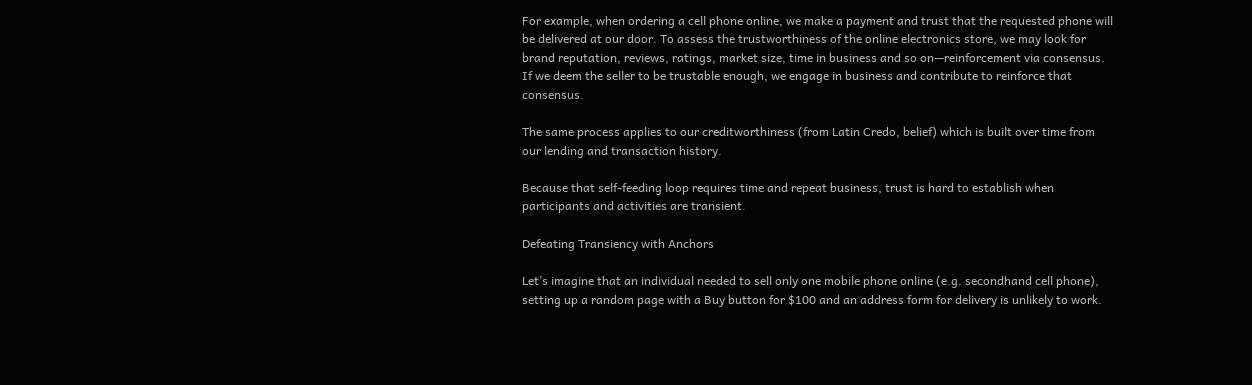For example, when ordering a cell phone online, we make a payment and trust that the requested phone will be delivered at our door. To assess the trustworthiness of the online electronics store, we may look for brand reputation, reviews, ratings, market size, time in business and so on—reinforcement via consensus. If we deem the seller to be trustable enough, we engage in business and contribute to reinforce that consensus.

The same process applies to our creditworthiness (from Latin Credo, belief) which is built over time from our lending and transaction history.

Because that self-feeding loop requires time and repeat business, trust is hard to establish when participants and activities are transient.

Defeating Transiency with Anchors

Let’s imagine that an individual needed to sell only one mobile phone online (e.g. secondhand cell phone), setting up a random page with a Buy button for $100 and an address form for delivery is unlikely to work.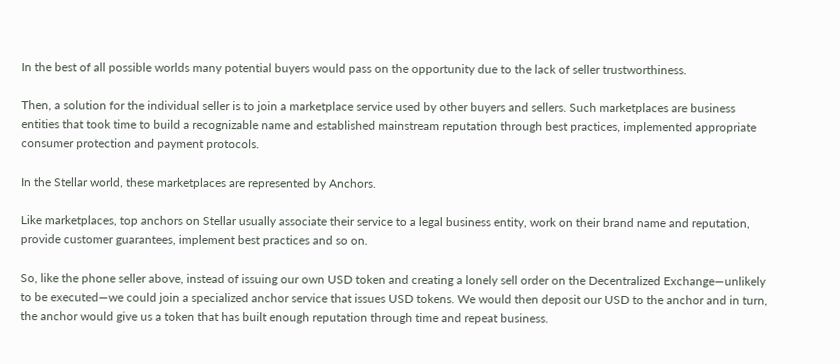In the best of all possible worlds many potential buyers would pass on the opportunity due to the lack of seller trustworthiness.

Then, a solution for the individual seller is to join a marketplace service used by other buyers and sellers. Such marketplaces are business entities that took time to build a recognizable name and established mainstream reputation through best practices, implemented appropriate consumer protection and payment protocols.

In the Stellar world, these marketplaces are represented by Anchors.

Like marketplaces, top anchors on Stellar usually associate their service to a legal business entity, work on their brand name and reputation, provide customer guarantees, implement best practices and so on.

So, like the phone seller above, instead of issuing our own USD token and creating a lonely sell order on the Decentralized Exchange—unlikely to be executed—we could join a specialized anchor service that issues USD tokens. We would then deposit our USD to the anchor and in turn, the anchor would give us a token that has built enough reputation through time and repeat business.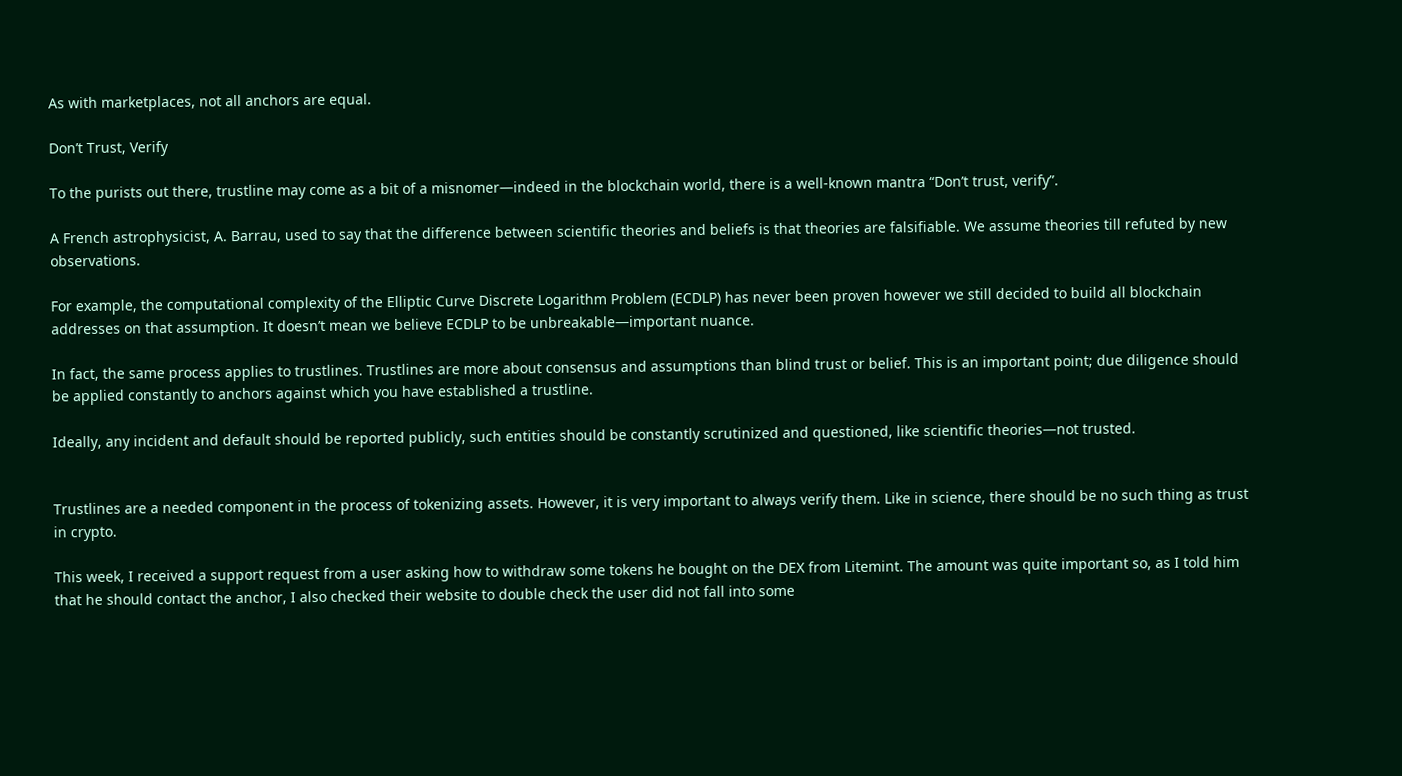As with marketplaces, not all anchors are equal.

Don’t Trust, Verify

To the purists out there, trustline may come as a bit of a misnomer—indeed in the blockchain world, there is a well-known mantra “Don’t trust, verify”.

A French astrophysicist, A. Barrau, used to say that the difference between scientific theories and beliefs is that theories are falsifiable. We assume theories till refuted by new observations.

For example, the computational complexity of the Elliptic Curve Discrete Logarithm Problem (ECDLP) has never been proven however we still decided to build all blockchain addresses on that assumption. It doesn’t mean we believe ECDLP to be unbreakable—important nuance.

In fact, the same process applies to trustlines. Trustlines are more about consensus and assumptions than blind trust or belief. This is an important point; due diligence should be applied constantly to anchors against which you have established a trustline.

Ideally, any incident and default should be reported publicly, such entities should be constantly scrutinized and questioned, like scientific theories—not trusted.


Trustlines are a needed component in the process of tokenizing assets. However, it is very important to always verify them. Like in science, there should be no such thing as trust in crypto.

This week, I received a support request from a user asking how to withdraw some tokens he bought on the DEX from Litemint. The amount was quite important so, as I told him that he should contact the anchor, I also checked their website to double check the user did not fall into some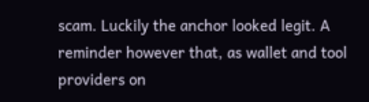scam. Luckily the anchor looked legit. A reminder however that, as wallet and tool providers on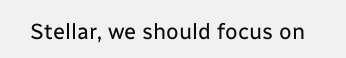Stellar, we should focus on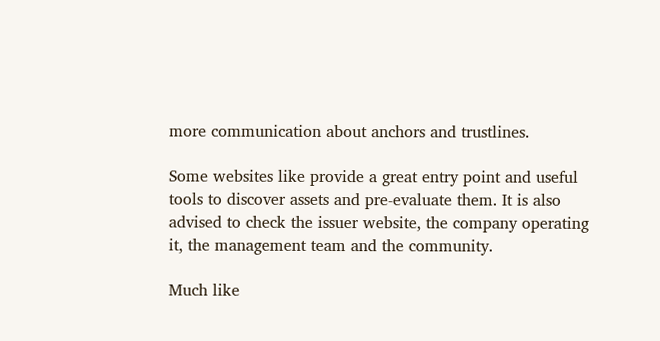more communication about anchors and trustlines.

Some websites like provide a great entry point and useful tools to discover assets and pre-evaluate them. It is also advised to check the issuer website, the company operating it, the management team and the community.

Much like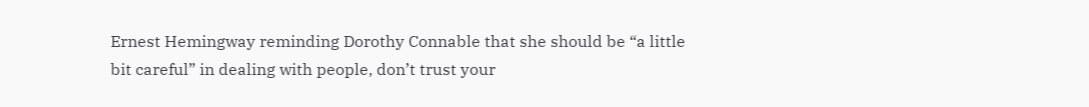Ernest Hemingway reminding Dorothy Connable that she should be “a little bit careful” in dealing with people, don’t trust your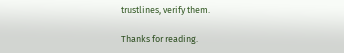trustlines, verify them.

Thanks for reading.